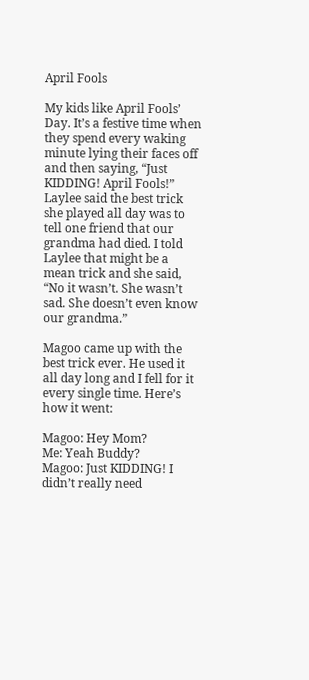April Fools

My kids like April Fools’ Day. It’s a festive time when they spend every waking minute lying their faces off and then saying, “Just KIDDING! April Fools!” Laylee said the best trick she played all day was to tell one friend that our grandma had died. I told Laylee that might be a mean trick and she said, “No it wasn’t. She wasn’t sad. She doesn’t even know our grandma.”

Magoo came up with the best trick ever. He used it all day long and I fell for it every single time. Here’s how it went:

Magoo: Hey Mom?
Me: Yeah Buddy?
Magoo: Just KIDDING! I didn’t really need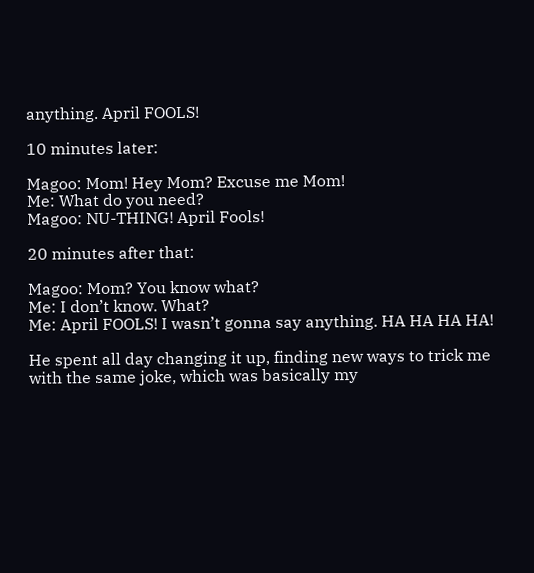anything. April FOOLS!

10 minutes later:

Magoo: Mom! Hey Mom? Excuse me Mom!
Me: What do you need?
Magoo: NU-THING! April Fools!

20 minutes after that:

Magoo: Mom? You know what?
Me: I don’t know. What?
Me: April FOOLS! I wasn’t gonna say anything. HA HA HA HA!

He spent all day changing it up, finding new ways to trick me with the same joke, which was basically my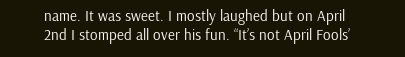name. It was sweet. I mostly laughed but on April 2nd I stomped all over his fun. “It’s not April Fools’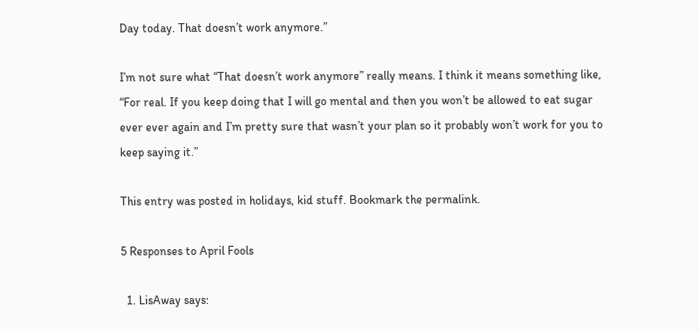Day today. That doesn’t work anymore.”

I’m not sure what “That doesn’t work anymore” really means. I think it means something like, “For real. If you keep doing that I will go mental and then you won’t be allowed to eat sugar ever ever again and I’m pretty sure that wasn’t your plan so it probably won’t work for you to keep saying it.”

This entry was posted in holidays, kid stuff. Bookmark the permalink.

5 Responses to April Fools

  1. LisAway says: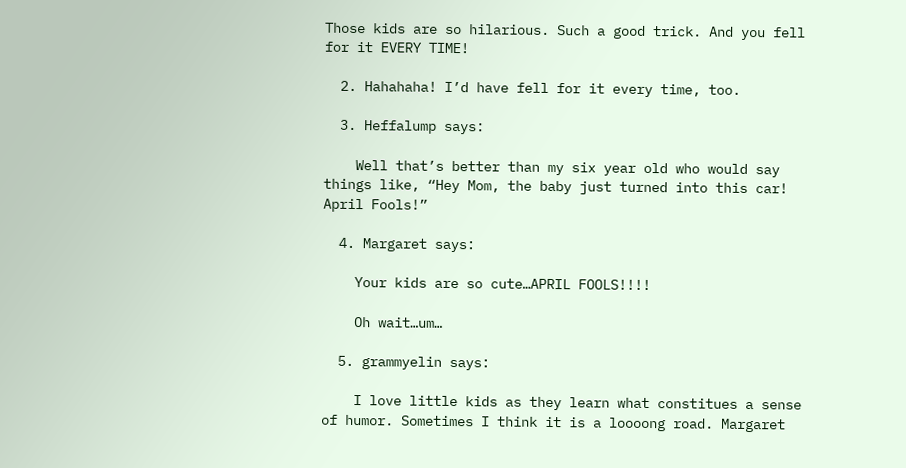Those kids are so hilarious. Such a good trick. And you fell for it EVERY TIME!

  2. Hahahaha! I’d have fell for it every time, too.

  3. Heffalump says:

    Well that’s better than my six year old who would say things like, “Hey Mom, the baby just turned into this car! April Fools!”

  4. Margaret says:

    Your kids are so cute…APRIL FOOLS!!!!

    Oh wait…um…

  5. grammyelin says:

    I love little kids as they learn what constitues a sense of humor. Sometimes I think it is a loooong road. Margaret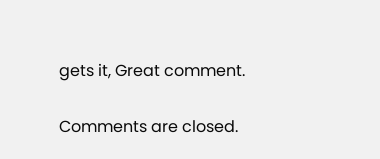gets it, Great comment.

Comments are closed.